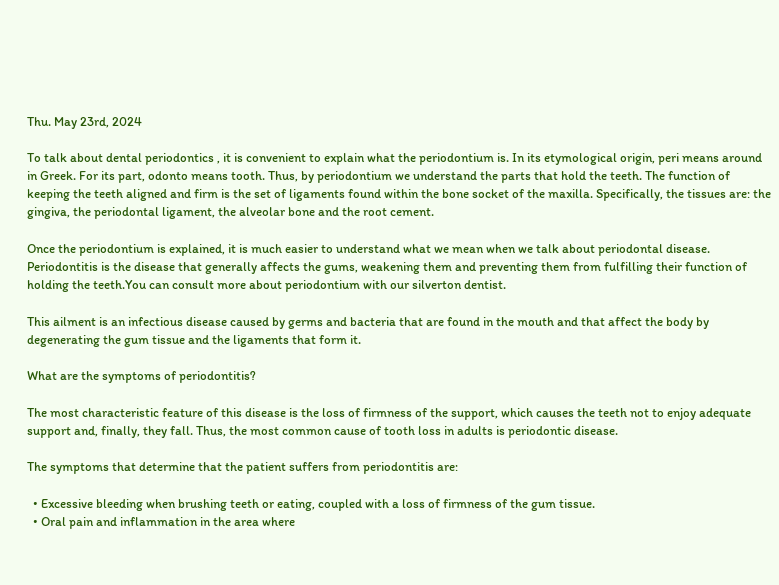Thu. May 23rd, 2024

To talk about dental periodontics , it is convenient to explain what the periodontium is. In its etymological origin, peri means around in Greek. For its part, odonto means tooth. Thus, by periodontium we understand the parts that hold the teeth. The function of keeping the teeth aligned and firm is the set of ligaments found within the bone socket of the maxilla. Specifically, the tissues are: the gingiva, the periodontal ligament, the alveolar bone and the root cement.

Once the periodontium is explained, it is much easier to understand what we mean when we talk about periodontal disease. Periodontitis is the disease that generally affects the gums, weakening them and preventing them from fulfilling their function of holding the teeth.You can consult more about periodontium with our silverton dentist.

This ailment is an infectious disease caused by germs and bacteria that are found in the mouth and that affect the body by degenerating the gum tissue and the ligaments that form it.

What are the symptoms of periodontitis?

The most characteristic feature of this disease is the loss of firmness of the support, which causes the teeth not to enjoy adequate support and, finally, they fall. Thus, the most common cause of tooth loss in adults is periodontic disease.

The symptoms that determine that the patient suffers from periodontitis are:

  • Excessive bleeding when brushing teeth or eating, coupled with a loss of firmness of the gum tissue.
  • Oral pain and inflammation in the area where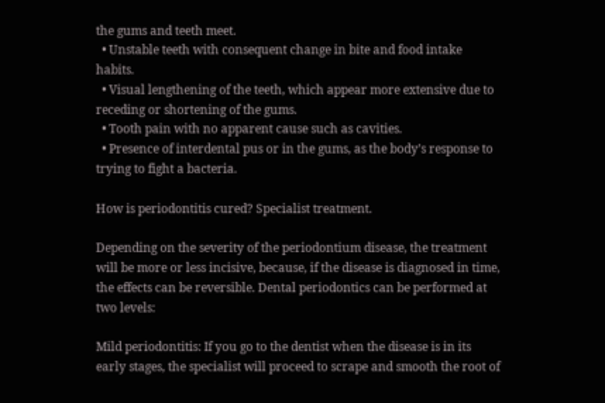the gums and teeth meet.
  • Unstable teeth with consequent change in bite and food intake habits.
  • Visual lengthening of the teeth, which appear more extensive due to receding or shortening of the gums.
  • Tooth pain with no apparent cause such as cavities.
  • Presence of interdental pus or in the gums, as the body’s response to trying to fight a bacteria.

How is periodontitis cured? Specialist treatment.

Depending on the severity of the periodontium disease, the treatment will be more or less incisive, because, if the disease is diagnosed in time, the effects can be reversible. Dental periodontics can be performed at two levels:

Mild periodontitis: If you go to the dentist when the disease is in its early stages, the specialist will proceed to scrape and smooth the root of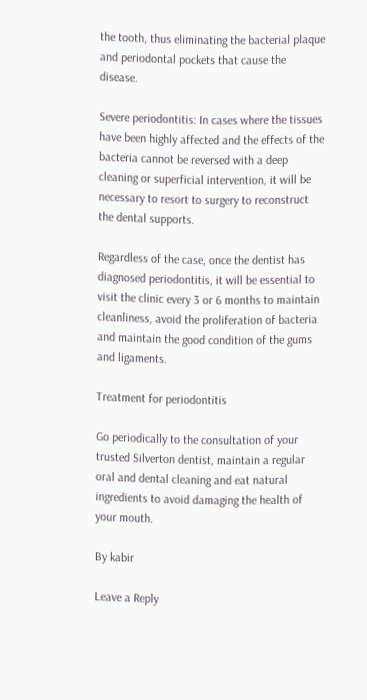the tooth, thus eliminating the bacterial plaque and periodontal pockets that cause the disease.

Severe periodontitis: In cases where the tissues have been highly affected and the effects of the bacteria cannot be reversed with a deep cleaning or superficial intervention, it will be necessary to resort to surgery to reconstruct the dental supports.

Regardless of the case, once the dentist has diagnosed periodontitis, it will be essential to visit the clinic every 3 or 6 months to maintain cleanliness, avoid the proliferation of bacteria and maintain the good condition of the gums and ligaments.

Treatment for periodontitis

Go periodically to the consultation of your trusted Silverton dentist, maintain a regular oral and dental cleaning and eat natural ingredients to avoid damaging the health of your mouth.

By kabir

Leave a Reply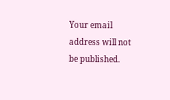Your email address will not be published.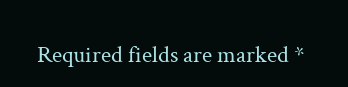Required fields are marked *